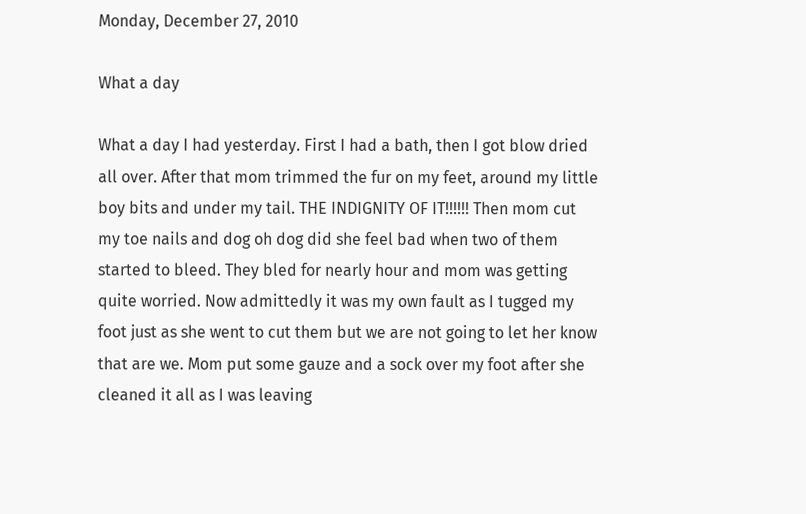Monday, December 27, 2010

What a day

What a day I had yesterday. First I had a bath, then I got blow dried all over. After that mom trimmed the fur on my feet, around my little boy bits and under my tail. THE INDIGNITY OF IT!!!!!! Then mom cut my toe nails and dog oh dog did she feel bad when two of them started to bleed. They bled for nearly hour and mom was getting quite worried. Now admittedly it was my own fault as I tugged my foot just as she went to cut them but we are not going to let her know that are we. Mom put some gauze and a sock over my foot after she cleaned it all as I was leaving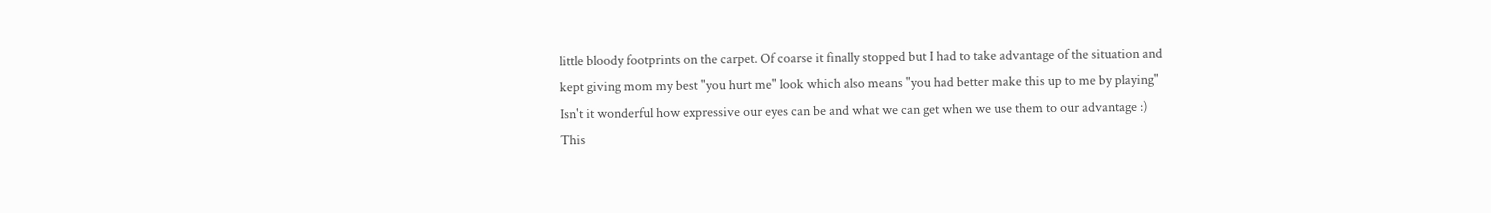little bloody footprints on the carpet. Of coarse it finally stopped but I had to take advantage of the situation and kept giving mom my best "you hurt me" look which also means "you had better make this up to me by playing" Isn't it wonderful how expressive our eyes can be and what we can get when we use them to our advantage :) This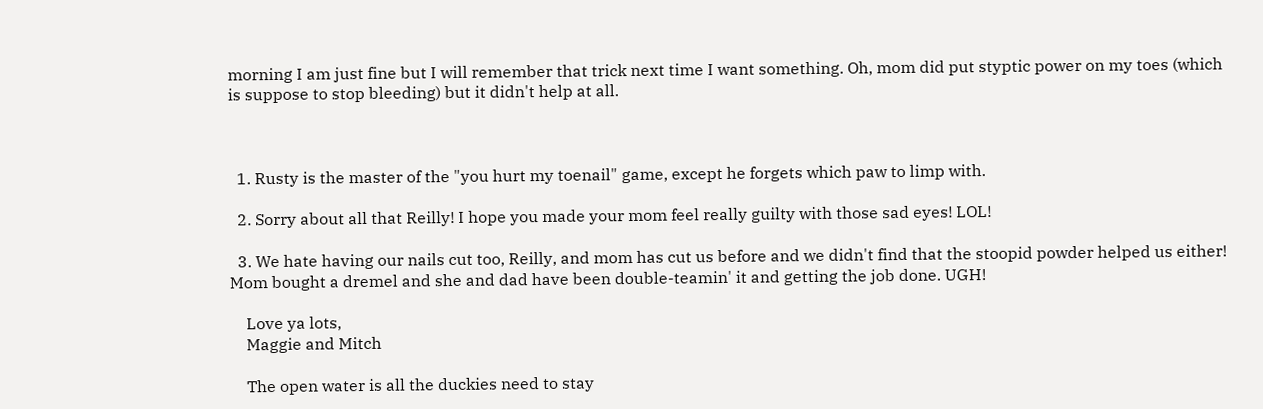morning I am just fine but I will remember that trick next time I want something. Oh, mom did put styptic power on my toes (which is suppose to stop bleeding) but it didn't help at all.



  1. Rusty is the master of the "you hurt my toenail" game, except he forgets which paw to limp with.

  2. Sorry about all that Reilly! I hope you made your mom feel really guilty with those sad eyes! LOL!

  3. We hate having our nails cut too, Reilly, and mom has cut us before and we didn't find that the stoopid powder helped us either! Mom bought a dremel and she and dad have been double-teamin' it and getting the job done. UGH!

    Love ya lots,
    Maggie and Mitch

    The open water is all the duckies need to stay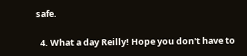safe.

  4. What a day Reilly! Hope you don't have to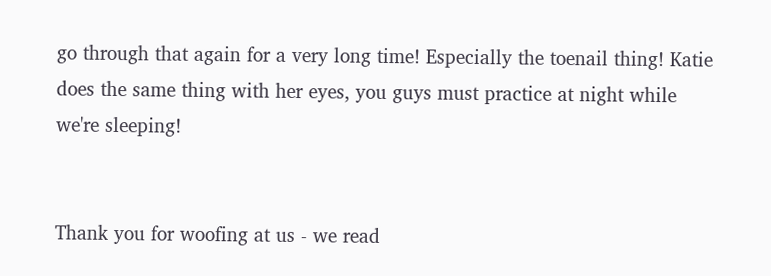go through that again for a very long time! Especially the toenail thing! Katie does the same thing with her eyes, you guys must practice at night while we're sleeping!


Thank you for woofing at us - we read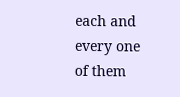each and every one of them